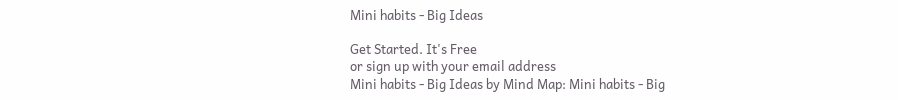Mini habits - Big Ideas

Get Started. It's Free
or sign up with your email address
Mini habits - Big Ideas by Mind Map: Mini habits - Big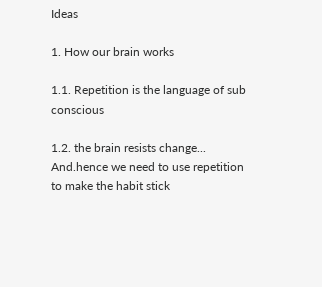Ideas

1. How our brain works

1.1. Repetition is the language of sub conscious

1.2. the brain resists change... And.hence we need to use repetition to make the habit stick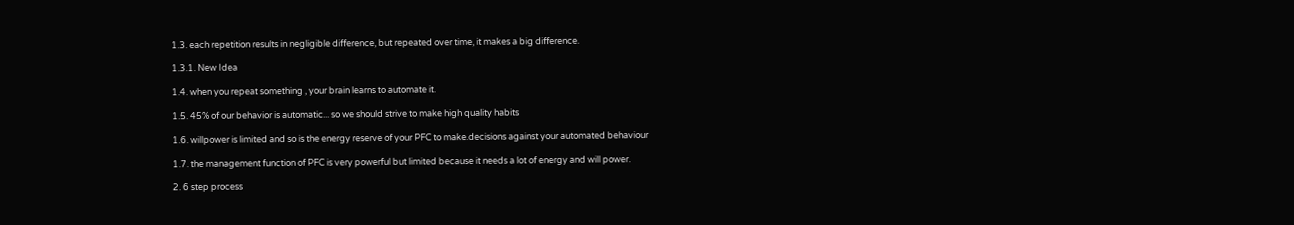1.3. each repetition results in negligible difference, but repeated over time, it makes a big difference.

1.3.1. New Idea

1.4. when you repeat something , your brain learns to automate it.

1.5. 45% of our behavior is automatic... so we should strive to make high quality habits

1.6. willpower is limited and so is the energy reserve of your PFC to make.decisions against your automated behaviour

1.7. the management function of PFC is very powerful but limited because it needs a lot of energy and will power.

2. 6 step process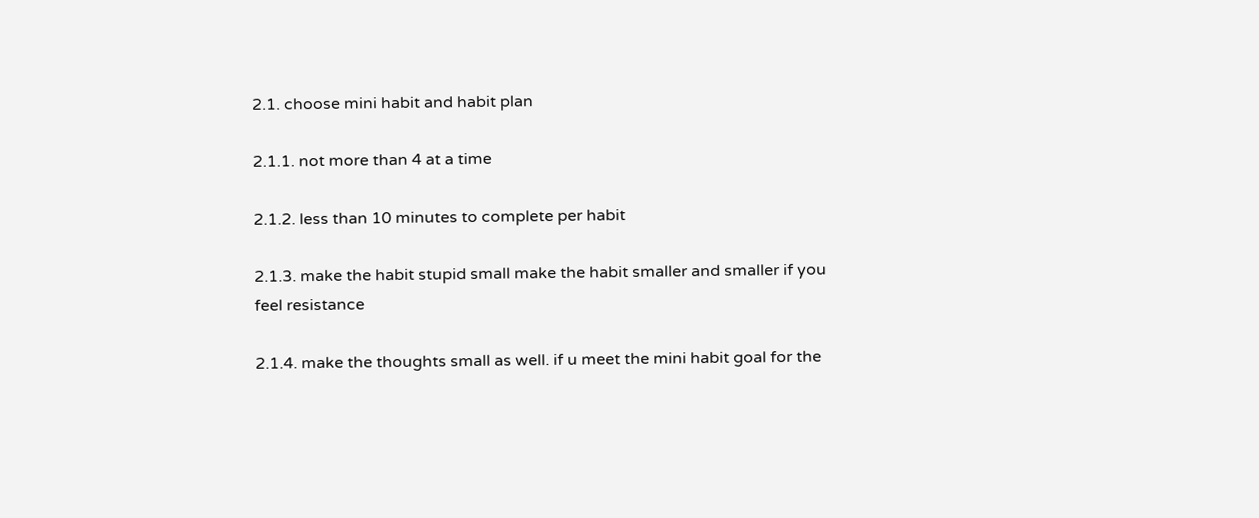2.1. choose mini habit and habit plan

2.1.1. not more than 4 at a time

2.1.2. less than 10 minutes to complete per habit

2.1.3. make the habit stupid small make the habit smaller and smaller if you feel resistance

2.1.4. make the thoughts small as well. if u meet the mini habit goal for the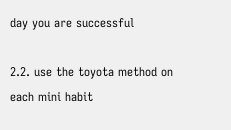day you are successful

2.2. use the toyota method on each mini habit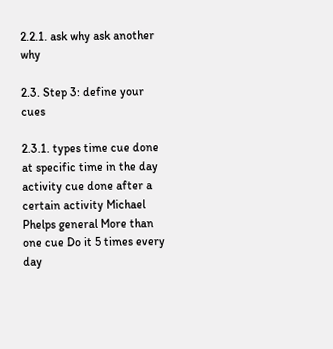2.2.1. ask why ask another why

2.3. Step 3: define your cues

2.3.1. types time cue done at specific time in the day activity cue done after a certain activity Michael Phelps general More than one cue Do it 5 times every day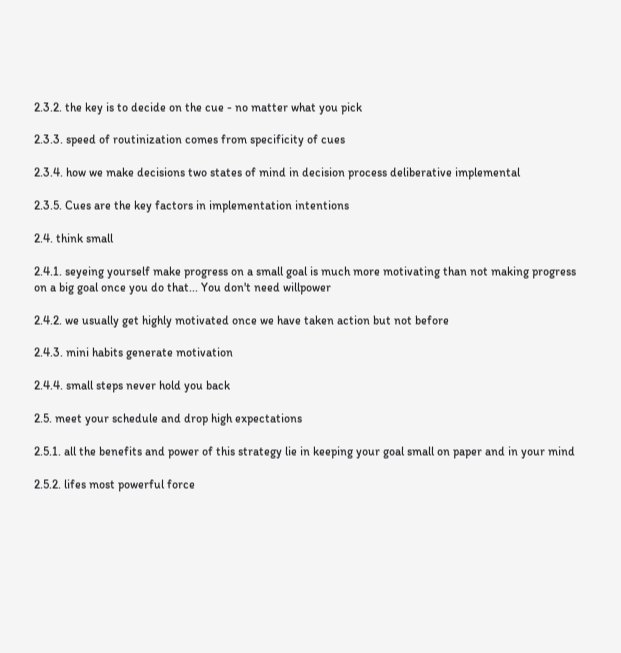2.3.2. the key is to decide on the cue - no matter what you pick

2.3.3. speed of routinization comes from specificity of cues

2.3.4. how we make decisions two states of mind in decision process deliberative implemental

2.3.5. Cues are the key factors in implementation intentions

2.4. think small

2.4.1. seyeing yourself make progress on a small goal is much more motivating than not making progress on a big goal once you do that... You don't need willpower

2.4.2. we usually get highly motivated once we have taken action but not before

2.4.3. mini habits generate motivation

2.4.4. small steps never hold you back

2.5. meet your schedule and drop high expectations

2.5.1. all the benefits and power of this strategy lie in keeping your goal small on paper and in your mind

2.5.2. lifes most powerful force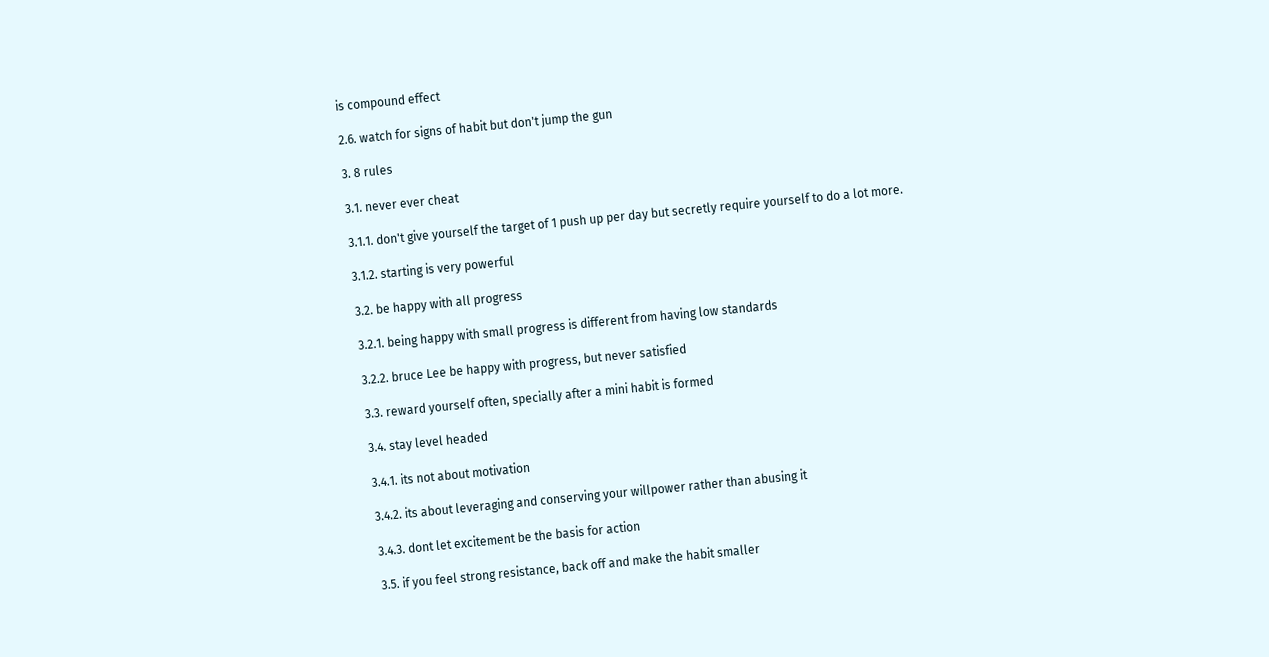is compound effect

2.6. watch for signs of habit but don't jump the gun

3. 8 rules

3.1. never ever cheat

3.1.1. don't give yourself the target of 1 push up per day but secretly require yourself to do a lot more.

3.1.2. starting is very powerful

3.2. be happy with all progress

3.2.1. being happy with small progress is different from having low standards

3.2.2. bruce Lee be happy with progress, but never satisfied

3.3. reward yourself often, specially after a mini habit is formed

3.4. stay level headed

3.4.1. its not about motivation

3.4.2. its about leveraging and conserving your willpower rather than abusing it

3.4.3. dont let excitement be the basis for action

3.5. if you feel strong resistance, back off and make the habit smaller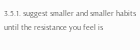3.5.1. suggest smaller and smaller habits until the resistance you feel is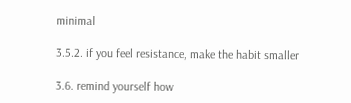minimal

3.5.2. if you feel resistance, make the habit smaller

3.6. remind yourself how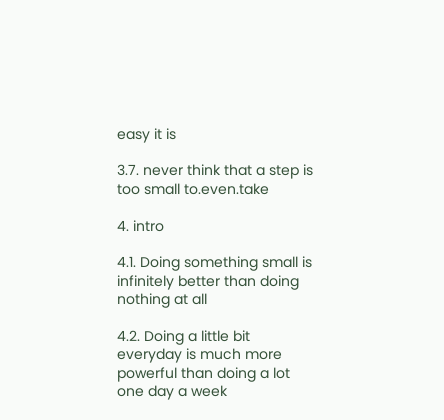easy it is

3.7. never think that a step is too small to.even.take

4. intro

4.1. Doing something small is infinitely better than doing nothing at all

4.2. Doing a little bit everyday is much more powerful than doing a lot one day a week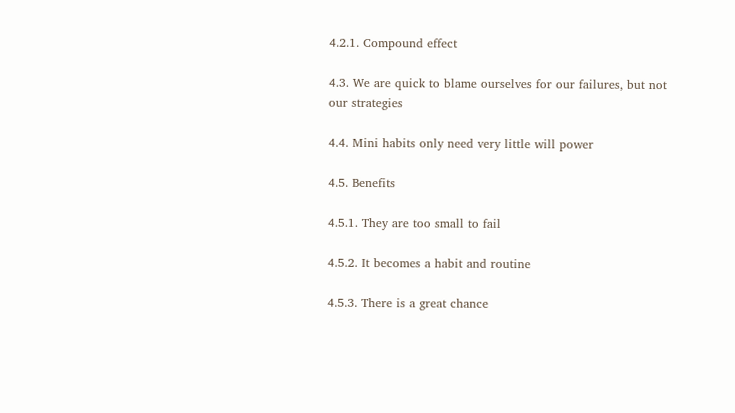4.2.1. Compound effect

4.3. We are quick to blame ourselves for our failures, but not our strategies

4.4. Mini habits only need very little will power

4.5. Benefits

4.5.1. They are too small to fail

4.5.2. It becomes a habit and routine

4.5.3. There is a great chance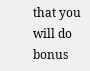that you will do bonus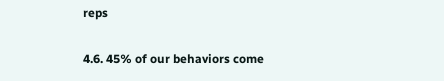reps

4.6. 45% of our behaviors come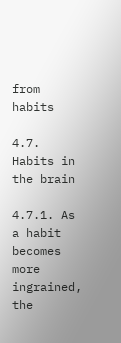from habits

4.7. Habits in the brain

4.7.1. As a habit becomes more ingrained, the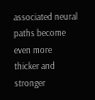associated neural paths become even more thicker and stronger